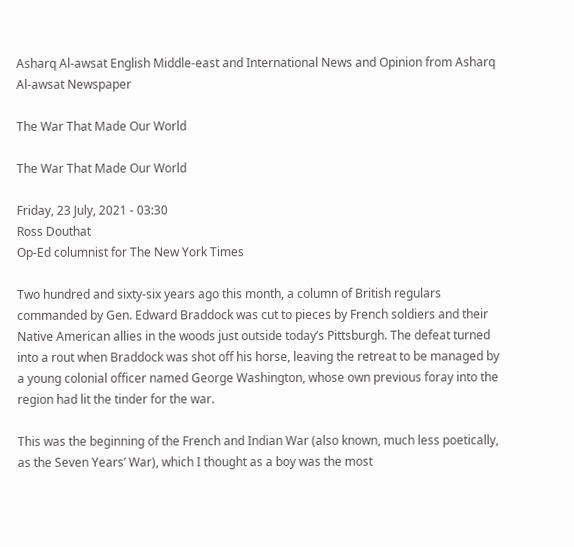Asharq Al-awsat English Middle-east and International News and Opinion from Asharq Al-awsat Newspaper

The War That Made Our World

The War That Made Our World

Friday, 23 July, 2021 - 03:30
Ross Douthat
Op-Ed columnist for The New York Times

Two hundred and sixty-six years ago this month, a column of British regulars commanded by Gen. Edward Braddock was cut to pieces by French soldiers and their Native American allies in the woods just outside today’s Pittsburgh. The defeat turned into a rout when Braddock was shot off his horse, leaving the retreat to be managed by a young colonial officer named George Washington, whose own previous foray into the region had lit the tinder for the war.

This was the beginning of the French and Indian War (also known, much less poetically, as the Seven Years’ War), which I thought as a boy was the most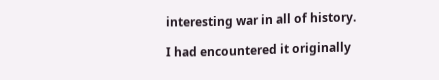interesting war in all of history.

I had encountered it originally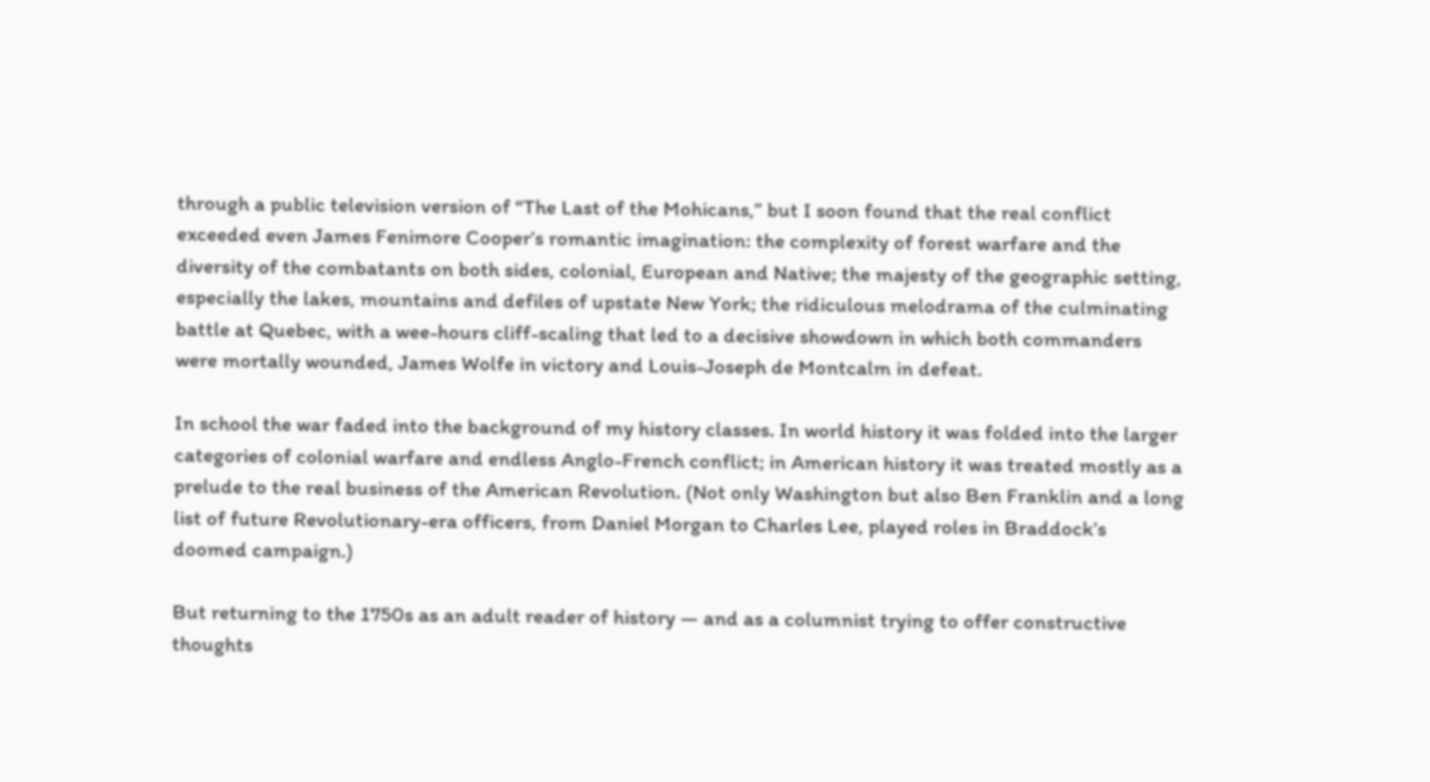through a public television version of “The Last of the Mohicans,” but I soon found that the real conflict exceeded even James Fenimore Cooper’s romantic imagination: the complexity of forest warfare and the diversity of the combatants on both sides, colonial, European and Native; the majesty of the geographic setting, especially the lakes, mountains and defiles of upstate New York; the ridiculous melodrama of the culminating battle at Quebec, with a wee-hours cliff-scaling that led to a decisive showdown in which both commanders were mortally wounded, James Wolfe in victory and Louis-Joseph de Montcalm in defeat.

In school the war faded into the background of my history classes. In world history it was folded into the larger categories of colonial warfare and endless Anglo-French conflict; in American history it was treated mostly as a prelude to the real business of the American Revolution. (Not only Washington but also Ben Franklin and a long list of future Revolutionary-era officers, from Daniel Morgan to Charles Lee, played roles in Braddock’s doomed campaign.)

But returning to the 1750s as an adult reader of history — and as a columnist trying to offer constructive thoughts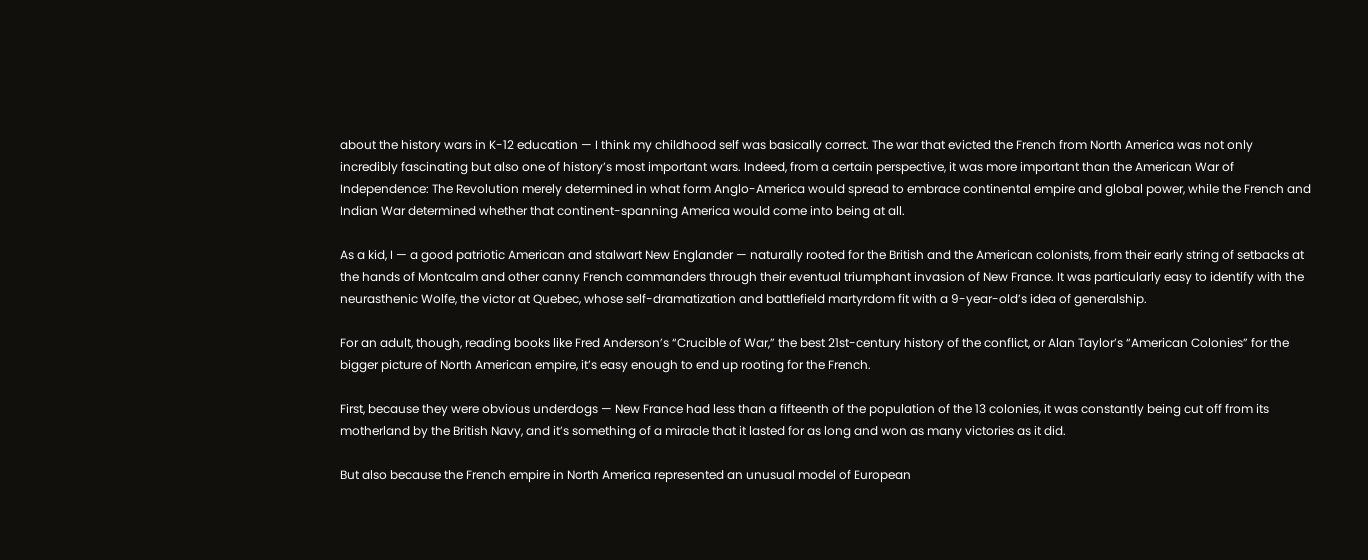about the history wars in K-12 education — I think my childhood self was basically correct. The war that evicted the French from North America was not only incredibly fascinating but also one of history’s most important wars. Indeed, from a certain perspective, it was more important than the American War of Independence: The Revolution merely determined in what form Anglo-America would spread to embrace continental empire and global power, while the French and Indian War determined whether that continent-spanning America would come into being at all.

As a kid, I — a good patriotic American and stalwart New Englander — naturally rooted for the British and the American colonists, from their early string of setbacks at the hands of Montcalm and other canny French commanders through their eventual triumphant invasion of New France. It was particularly easy to identify with the neurasthenic Wolfe, the victor at Quebec, whose self-dramatization and battlefield martyrdom fit with a 9-year-old’s idea of generalship.

For an adult, though, reading books like Fred Anderson’s “Crucible of War,” the best 21st-century history of the conflict, or Alan Taylor’s “American Colonies” for the bigger picture of North American empire, it’s easy enough to end up rooting for the French.

First, because they were obvious underdogs — New France had less than a fifteenth of the population of the 13 colonies, it was constantly being cut off from its motherland by the British Navy, and it’s something of a miracle that it lasted for as long and won as many victories as it did.

But also because the French empire in North America represented an unusual model of European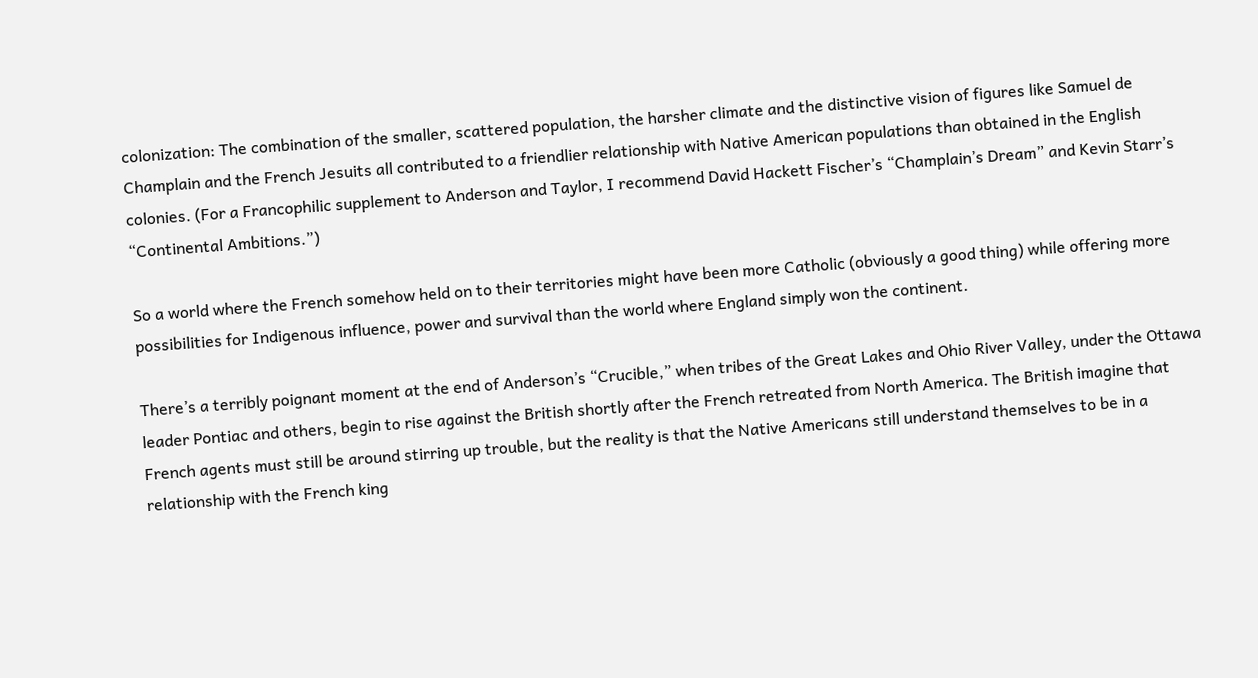colonization: The combination of the smaller, scattered population, the harsher climate and the distinctive vision of figures like Samuel de Champlain and the French Jesuits all contributed to a friendlier relationship with Native American populations than obtained in the English colonies. (For a Francophilic supplement to Anderson and Taylor, I recommend David Hackett Fischer’s “Champlain’s Dream” and Kevin Starr’s “Continental Ambitions.”)

So a world where the French somehow held on to their territories might have been more Catholic (obviously a good thing) while offering more possibilities for Indigenous influence, power and survival than the world where England simply won the continent.

There’s a terribly poignant moment at the end of Anderson’s “Crucible,” when tribes of the Great Lakes and Ohio River Valley, under the Ottawa leader Pontiac and others, begin to rise against the British shortly after the French retreated from North America. The British imagine that French agents must still be around stirring up trouble, but the reality is that the Native Americans still understand themselves to be in a relationship with the French king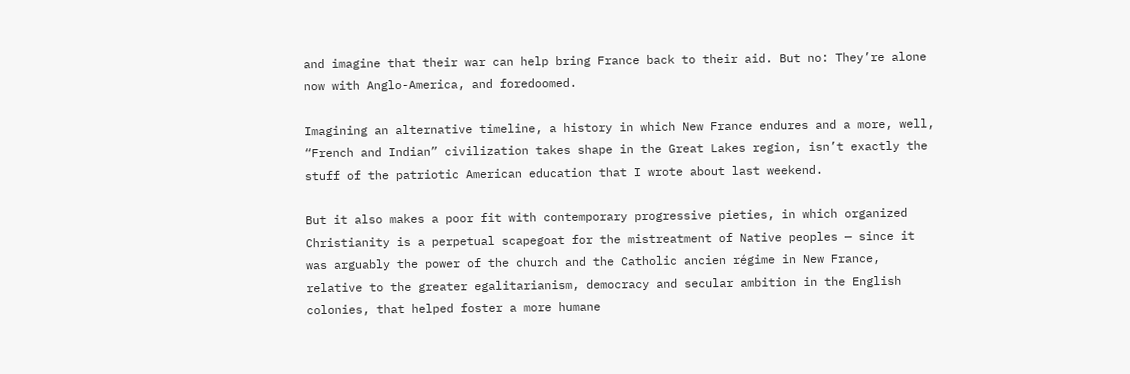and imagine that their war can help bring France back to their aid. But no: They’re alone now with Anglo-America, and foredoomed.

Imagining an alternative timeline, a history in which New France endures and a more, well, “French and Indian” civilization takes shape in the Great Lakes region, isn’t exactly the stuff of the patriotic American education that I wrote about last weekend.

But it also makes a poor fit with contemporary progressive pieties, in which organized Christianity is a perpetual scapegoat for the mistreatment of Native peoples — since it was arguably the power of the church and the Catholic ancien régime in New France, relative to the greater egalitarianism, democracy and secular ambition in the English colonies, that helped foster a more humane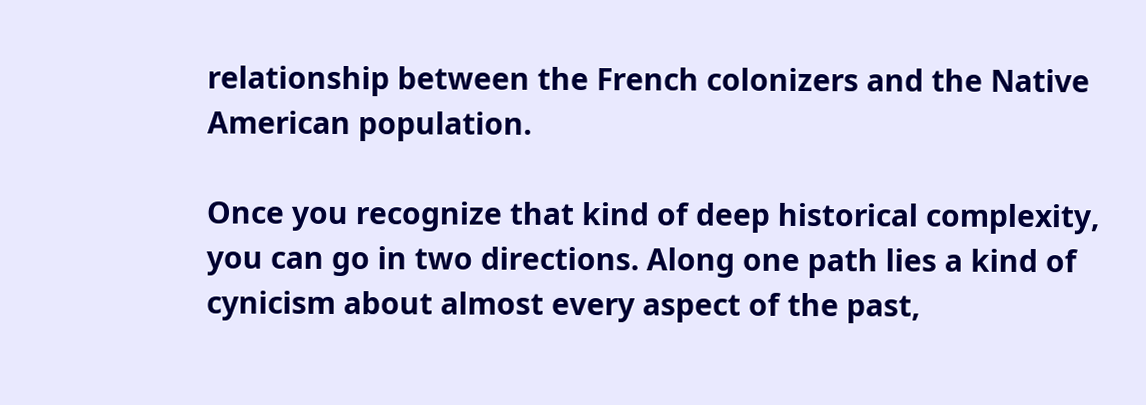relationship between the French colonizers and the Native American population.

Once you recognize that kind of deep historical complexity, you can go in two directions. Along one path lies a kind of cynicism about almost every aspect of the past,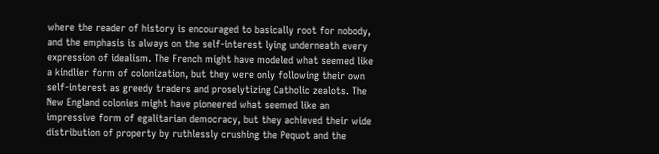where the reader of history is encouraged to basically root for nobody, and the emphasis is always on the self-interest lying underneath every expression of idealism. The French might have modeled what seemed like a kindlier form of colonization, but they were only following their own self-interest as greedy traders and proselytizing Catholic zealots. The New England colonies might have pioneered what seemed like an impressive form of egalitarian democracy, but they achieved their wide distribution of property by ruthlessly crushing the Pequot and the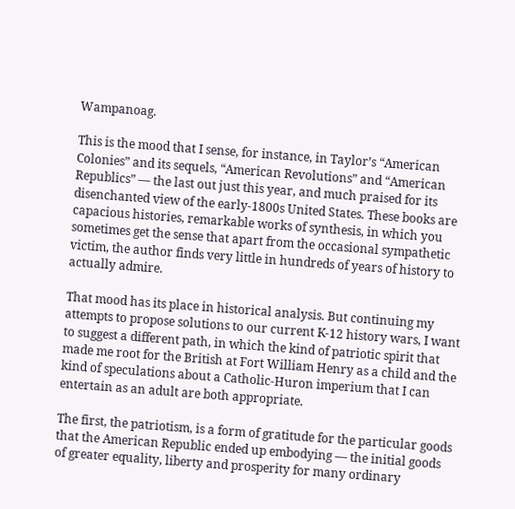Wampanoag.

This is the mood that I sense, for instance, in Taylor’s “American Colonies” and its sequels, “American Revolutions” and “American Republics” — the last out just this year, and much praised for its disenchanted view of the early-1800s United States. These books are capacious histories, remarkable works of synthesis, in which you sometimes get the sense that apart from the occasional sympathetic victim, the author finds very little in hundreds of years of history to actually admire.

That mood has its place in historical analysis. But continuing my attempts to propose solutions to our current K-12 history wars, I want to suggest a different path, in which the kind of patriotic spirit that made me root for the British at Fort William Henry as a child and the kind of speculations about a Catholic-Huron imperium that I can entertain as an adult are both appropriate.

The first, the patriotism, is a form of gratitude for the particular goods that the American Republic ended up embodying — the initial goods of greater equality, liberty and prosperity for many ordinary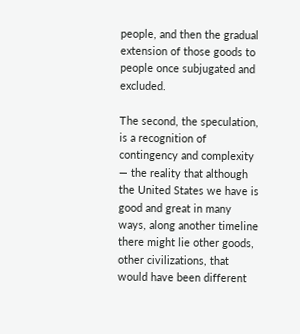people, and then the gradual extension of those goods to people once subjugated and excluded.

The second, the speculation, is a recognition of contingency and complexity — the reality that although the United States we have is good and great in many ways, along another timeline there might lie other goods, other civilizations, that would have been different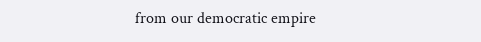from our democratic empire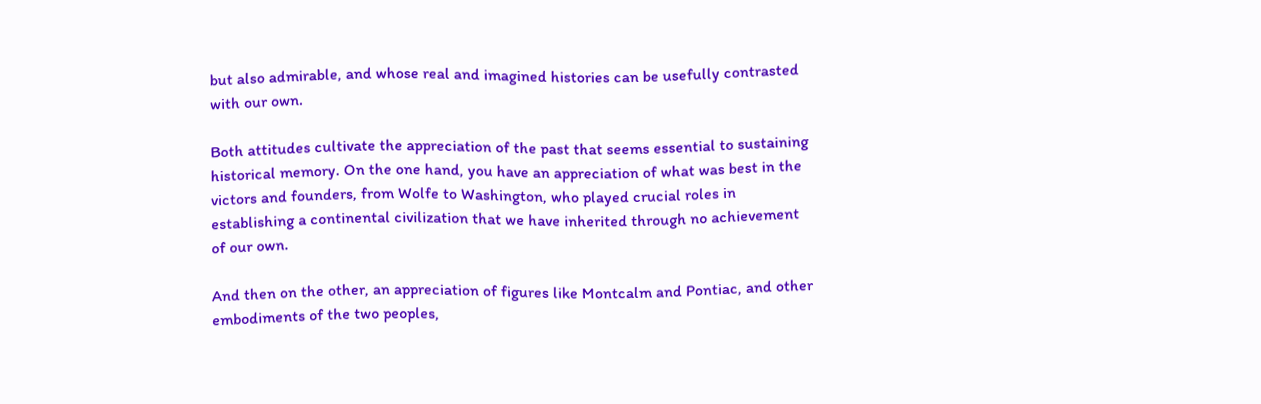but also admirable, and whose real and imagined histories can be usefully contrasted with our own.

Both attitudes cultivate the appreciation of the past that seems essential to sustaining historical memory. On the one hand, you have an appreciation of what was best in the victors and founders, from Wolfe to Washington, who played crucial roles in establishing a continental civilization that we have inherited through no achievement of our own.

And then on the other, an appreciation of figures like Montcalm and Pontiac, and other embodiments of the two peoples,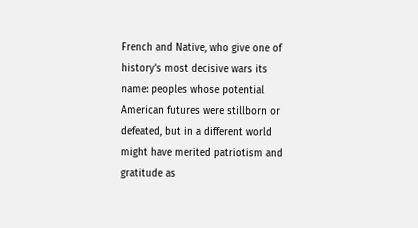French and Native, who give one of history’s most decisive wars its name: peoples whose potential American futures were stillborn or defeated, but in a different world might have merited patriotism and gratitude as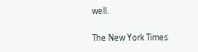well.

The New York Times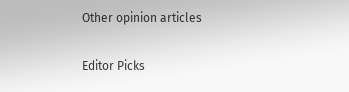Other opinion articles

Editor Picks